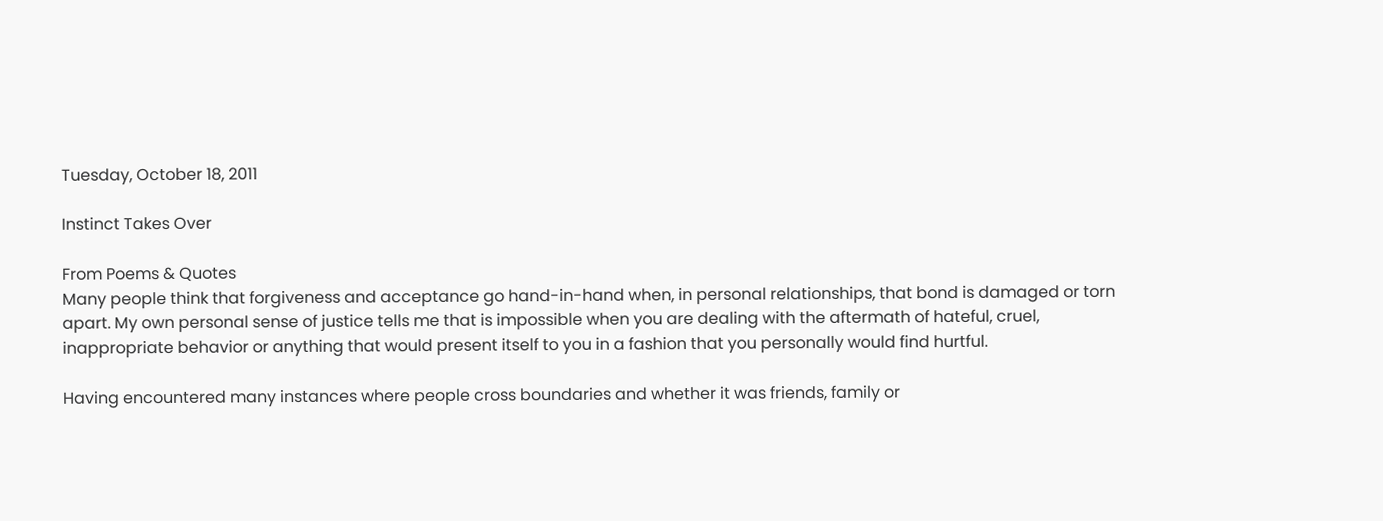Tuesday, October 18, 2011

Instinct Takes Over

From Poems & Quotes
Many people think that forgiveness and acceptance go hand-in-hand when, in personal relationships, that bond is damaged or torn apart. My own personal sense of justice tells me that is impossible when you are dealing with the aftermath of hateful, cruel, inappropriate behavior or anything that would present itself to you in a fashion that you personally would find hurtful.

Having encountered many instances where people cross boundaries and whether it was friends, family or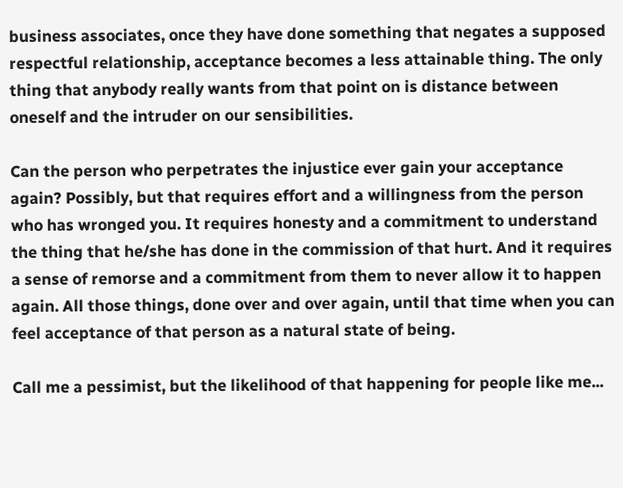business associates, once they have done something that negates a supposed respectful relationship, acceptance becomes a less attainable thing. The only thing that anybody really wants from that point on is distance between oneself and the intruder on our sensibilities.

Can the person who perpetrates the injustice ever gain your acceptance again? Possibly, but that requires effort and a willingness from the person who has wronged you. It requires honesty and a commitment to understand the thing that he/she has done in the commission of that hurt. And it requires a sense of remorse and a commitment from them to never allow it to happen again. All those things, done over and over again, until that time when you can feel acceptance of that person as a natural state of being.

Call me a pessimist, but the likelihood of that happening for people like me...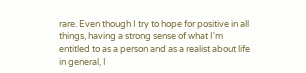rare. Even though I try to hope for positive in all things, having a strong sense of what I'm entitled to as a person and as a realist about life in general, I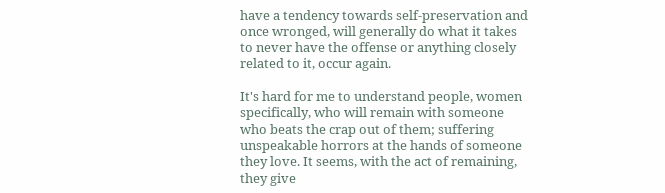have a tendency towards self-preservation and once wronged, will generally do what it takes to never have the offense or anything closely related to it, occur again.

It's hard for me to understand people, women specifically, who will remain with someone who beats the crap out of them; suffering unspeakable horrors at the hands of someone they love. It seems, with the act of remaining, they give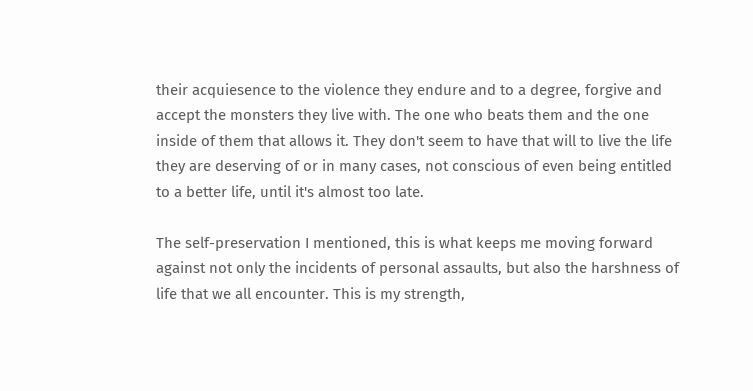their acquiesence to the violence they endure and to a degree, forgive and accept the monsters they live with. The one who beats them and the one inside of them that allows it. They don't seem to have that will to live the life they are deserving of or in many cases, not conscious of even being entitled to a better life, until it's almost too late.

The self-preservation I mentioned, this is what keeps me moving forward against not only the incidents of personal assaults, but also the harshness of life that we all encounter. This is my strength,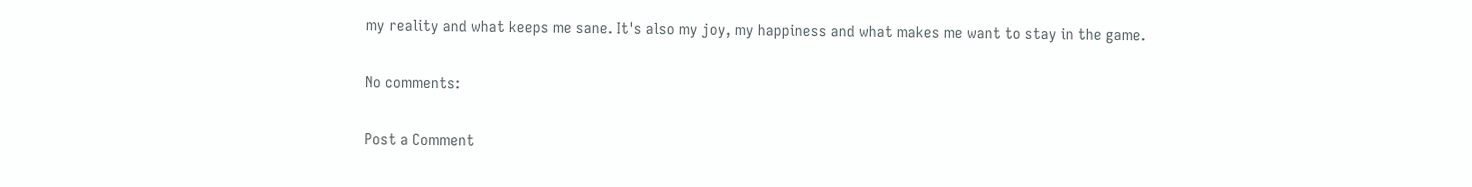my reality and what keeps me sane. It's also my joy, my happiness and what makes me want to stay in the game.

No comments:

Post a Comment